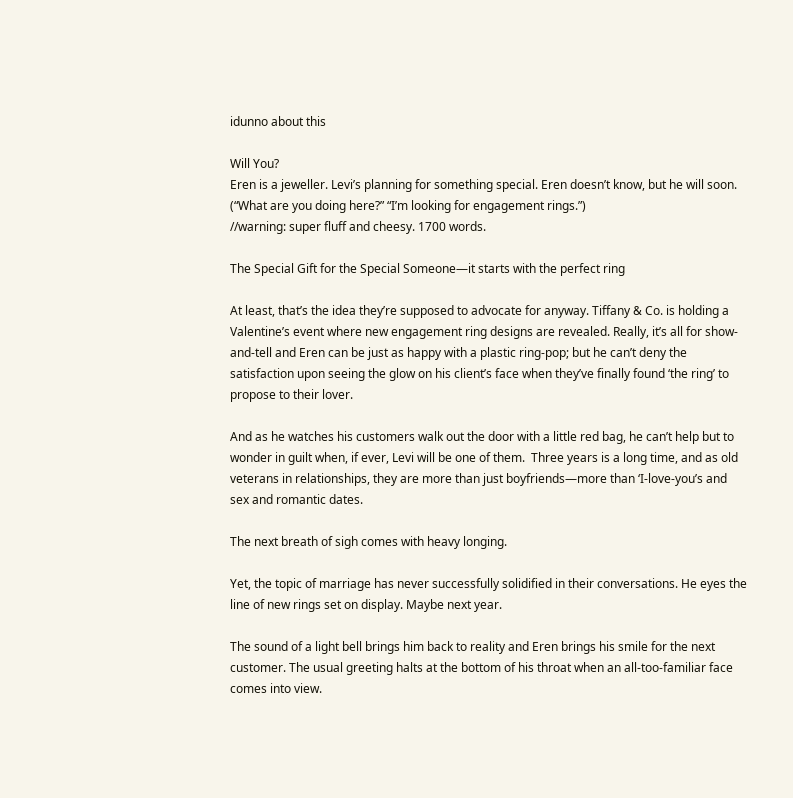idunno about this

Will You?
Eren is a jeweller. Levi’s planning for something special. Eren doesn’t know, but he will soon. (“What are you doing here?” “I’m looking for engagement rings.”)
//warning: super fluff and cheesy. 1700 words.

The Special Gift for the Special Someone—it starts with the perfect ring

At least, that’s the idea they’re supposed to advocate for anyway. Tiffany & Co. is holding a Valentine’s event where new engagement ring designs are revealed. Really, it’s all for show-and-tell and Eren can be just as happy with a plastic ring-pop; but he can’t deny the satisfaction upon seeing the glow on his client’s face when they’ve finally found ‘the ring’ to propose to their lover.

And as he watches his customers walk out the door with a little red bag, he can’t help but to wonder in guilt when, if ever, Levi will be one of them.  Three years is a long time, and as old veterans in relationships, they are more than just boyfriends—more than ‘I-love-you’s and sex and romantic dates.

The next breath of sigh comes with heavy longing.

Yet, the topic of marriage has never successfully solidified in their conversations. He eyes the line of new rings set on display. Maybe next year.

The sound of a light bell brings him back to reality and Eren brings his smile for the next customer. The usual greeting halts at the bottom of his throat when an all-too-familiar face comes into view.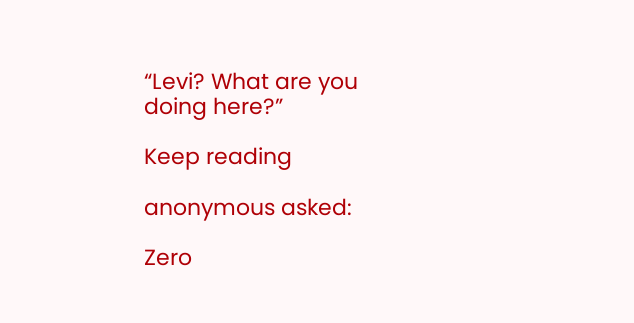“Levi? What are you doing here?”

Keep reading

anonymous asked:

Zero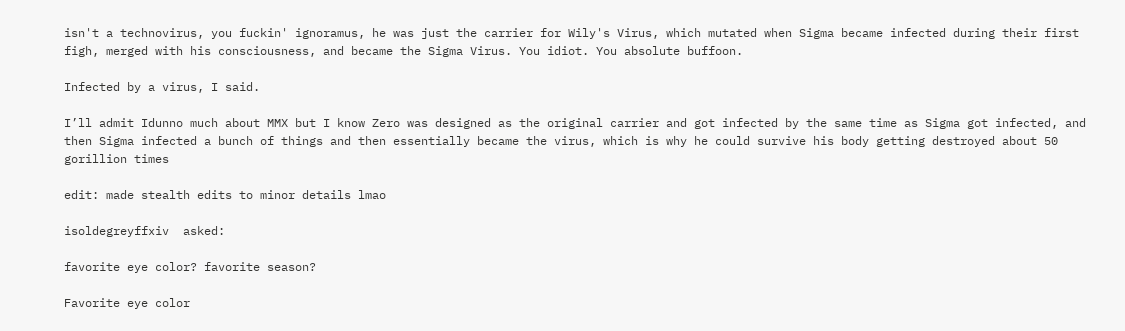isn't a technovirus, you fuckin' ignoramus, he was just the carrier for Wily's Virus, which mutated when Sigma became infected during their first figh, merged with his consciousness, and became the Sigma Virus. You idiot. You absolute buffoon.

Infected by a virus, I said.

I’ll admit Idunno much about MMX but I know Zero was designed as the original carrier and got infected by the same time as Sigma got infected, and then Sigma infected a bunch of things and then essentially became the virus, which is why he could survive his body getting destroyed about 50 gorillion times

edit: made stealth edits to minor details lmao

isoldegreyffxiv  asked:

favorite eye color? favorite season?

Favorite eye color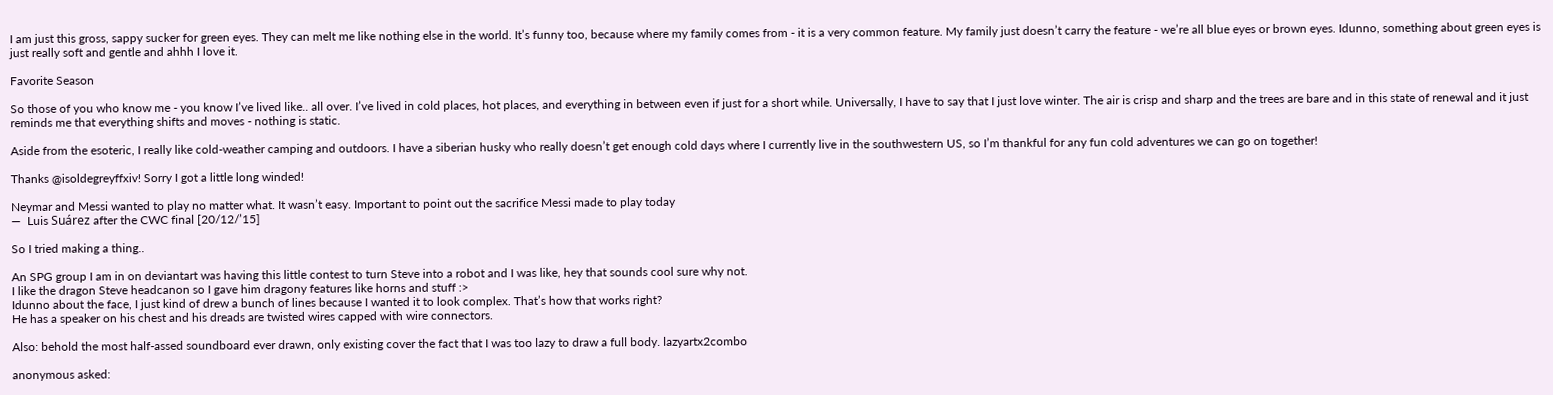I am just this gross, sappy sucker for green eyes. They can melt me like nothing else in the world. It’s funny too, because where my family comes from - it is a very common feature. My family just doesn’t carry the feature - we’re all blue eyes or brown eyes. Idunno, something about green eyes is just really soft and gentle and ahhh I love it.

Favorite Season

So those of you who know me - you know I’ve lived like.. all over. I’ve lived in cold places, hot places, and everything in between even if just for a short while. Universally, I have to say that I just love winter. The air is crisp and sharp and the trees are bare and in this state of renewal and it just reminds me that everything shifts and moves - nothing is static.

Aside from the esoteric, I really like cold-weather camping and outdoors. I have a siberian husky who really doesn’t get enough cold days where I currently live in the southwestern US, so I’m thankful for any fun cold adventures we can go on together!

Thanks @isoldegreyffxiv! Sorry I got a little long winded!

Neymar and Messi wanted to play no matter what. It wasn’t easy. Important to point out the sacrifice Messi made to play today
—  Luis Suárez after the CWC final [20/12/’15]

So I tried making a thing..

An SPG group I am in on deviantart was having this little contest to turn Steve into a robot and I was like, hey that sounds cool sure why not.
I like the dragon Steve headcanon so I gave him dragony features like horns and stuff :>
Idunno about the face, I just kind of drew a bunch of lines because I wanted it to look complex. That’s how that works right?
He has a speaker on his chest and his dreads are twisted wires capped with wire connectors.

Also: behold the most half-assed soundboard ever drawn, only existing cover the fact that I was too lazy to draw a full body. lazyartx2combo

anonymous asked: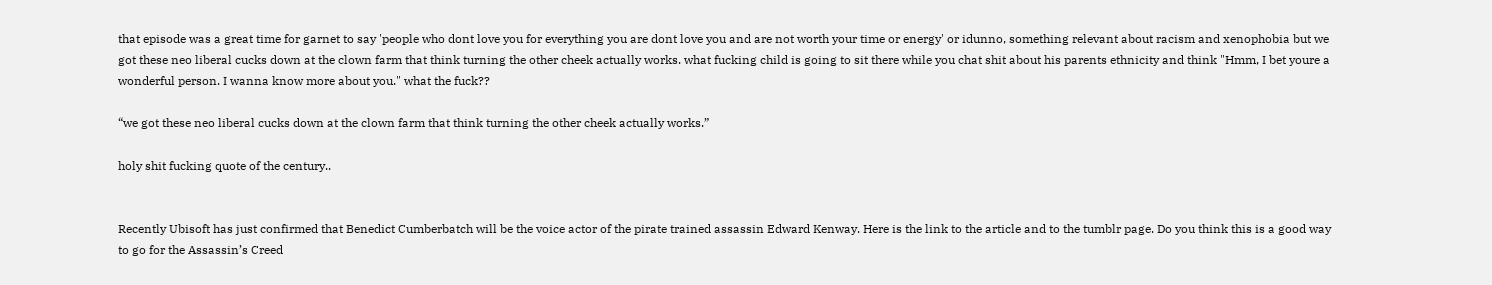that episode was a great time for garnet to say 'people who dont love you for everything you are dont love you and are not worth your time or energy' or idunno, something relevant about racism and xenophobia but we got these neo liberal cucks down at the clown farm that think turning the other cheek actually works. what fucking child is going to sit there while you chat shit about his parents ethnicity and think "Hmm, I bet youre a wonderful person. I wanna know more about you." what the fuck??

“we got these neo liberal cucks down at the clown farm that think turning the other cheek actually works.”

holy shit fucking quote of the century..


Recently Ubisoft has just confirmed that Benedict Cumberbatch will be the voice actor of the pirate trained assassin Edward Kenway. Here is the link to the article and to the tumblr page. Do you think this is a good way to go for the Assassin’s Creed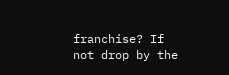franchise? If not drop by the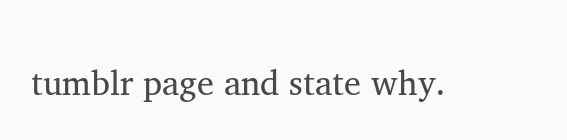tumblr page and state why.